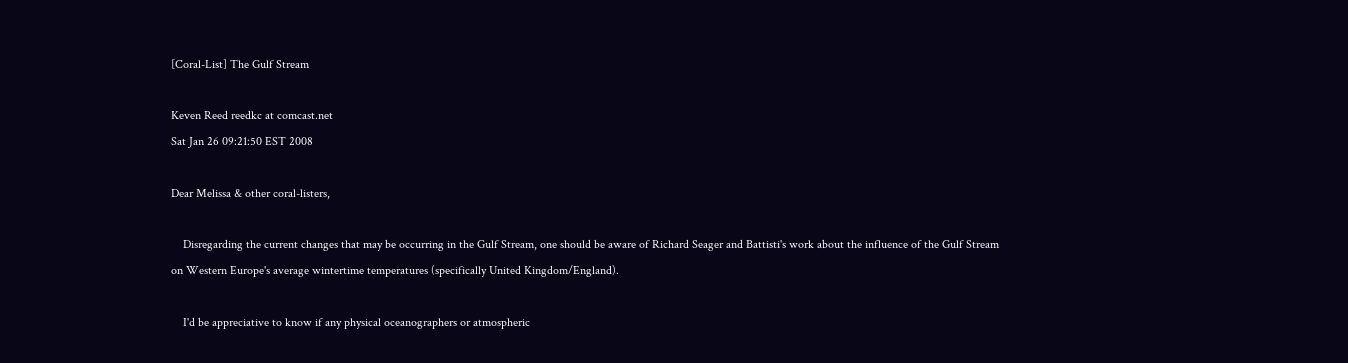[Coral-List] The Gulf Stream

Keven Reed reedkc at comcast.net
Sat Jan 26 09:21:50 EST 2008

Dear Melissa & other coral-listers,

    Disregarding the current changes that may be occurring in the Gulf Stream, one should be aware of Richard Seager and Battisti's work about the influence of the Gulf Stream on Western Europe's average wintertime temperatures (specifically United Kingdom/England).

    I'd be appreciative to know if any physical oceanographers or atmospheric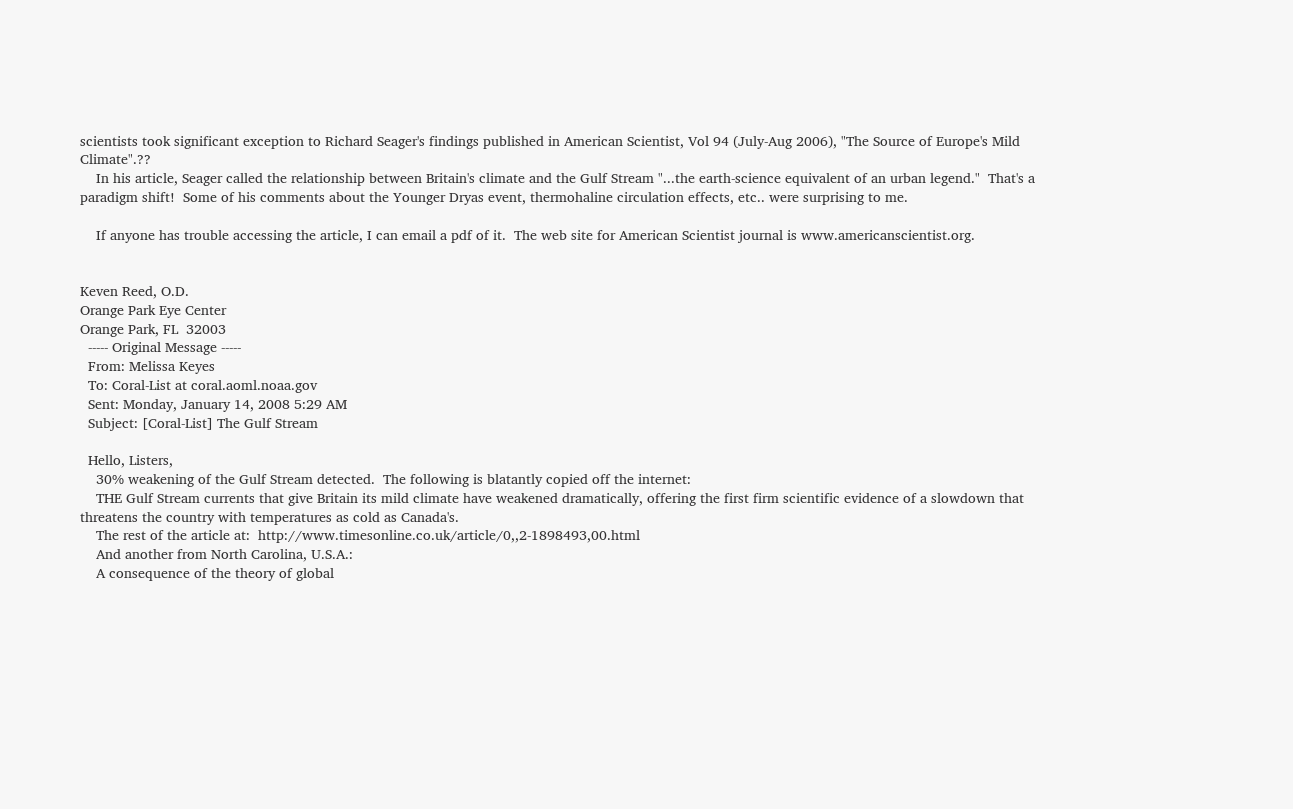scientists took significant exception to Richard Seager's findings published in American Scientist, Vol 94 (July-Aug 2006), "The Source of Europe's Mild Climate".??
    In his article, Seager called the relationship between Britain's climate and the Gulf Stream "...the earth-science equivalent of an urban legend."  That's a paradigm shift!  Some of his comments about the Younger Dryas event, thermohaline circulation effects, etc.. were surprising to me.

    If anyone has trouble accessing the article, I can email a pdf of it.  The web site for American Scientist journal is www.americanscientist.org.


Keven Reed, O.D.
Orange Park Eye Center
Orange Park, FL  32003
  ----- Original Message -----
  From: Melissa Keyes
  To: Coral-List at coral.aoml.noaa.gov
  Sent: Monday, January 14, 2008 5:29 AM
  Subject: [Coral-List] The Gulf Stream

  Hello, Listers,
    30% weakening of the Gulf Stream detected.  The following is blatantly copied off the internet:
    THE Gulf Stream currents that give Britain its mild climate have weakened dramatically, offering the first firm scientific evidence of a slowdown that threatens the country with temperatures as cold as Canada's.
    The rest of the article at:  http://www.timesonline.co.uk/article/0,,2-1898493,00.html
    And another from North Carolina, U.S.A.:
    A consequence of the theory of global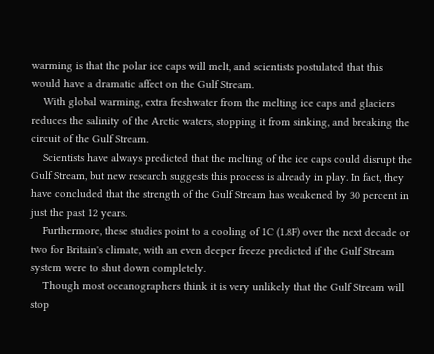warming is that the polar ice caps will melt, and scientists postulated that this would have a dramatic affect on the Gulf Stream.
    With global warming, extra freshwater from the melting ice caps and glaciers reduces the salinity of the Arctic waters, stopping it from sinking, and breaking the circuit of the Gulf Stream.
    Scientists have always predicted that the melting of the ice caps could disrupt the Gulf Stream, but new research suggests this process is already in play. In fact, they have concluded that the strength of the Gulf Stream has weakened by 30 percent in just the past 12 years.
    Furthermore, these studies point to a cooling of 1C (1.8F) over the next decade or two for Britain's climate, with an even deeper freeze predicted if the Gulf Stream system were to shut down completely.
    Though most oceanographers think it is very unlikely that the Gulf Stream will stop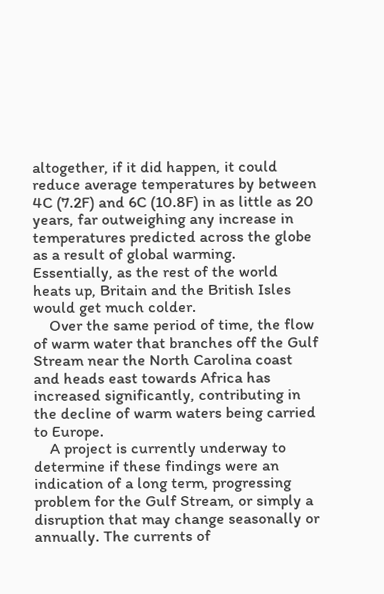altogether, if it did happen, it could reduce average temperatures by between 4C (7.2F) and 6C (10.8F) in as little as 20 years, far outweighing any increase in temperatures predicted across the globe as a result of global warming. Essentially, as the rest of the world heats up, Britain and the British Isles would get much colder.
    Over the same period of time, the flow of warm water that branches off the Gulf Stream near the North Carolina coast and heads east towards Africa has increased significantly, contributing in the decline of warm waters being carried to Europe.
    A project is currently underway to determine if these findings were an indication of a long term, progressing problem for the Gulf Stream, or simply a disruption that may change seasonally or annually. The currents of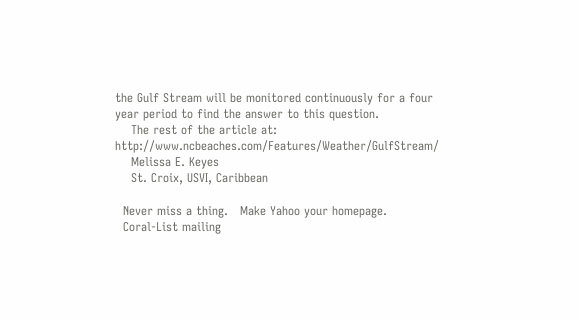the Gulf Stream will be monitored continuously for a four year period to find the answer to this question.
    The rest of the article at:  http://www.ncbeaches.com/Features/Weather/GulfStream/
    Melissa E. Keyes
    St. Croix, USVI, Caribbean

  Never miss a thing.   Make Yahoo your homepage.
  Coral-List mailing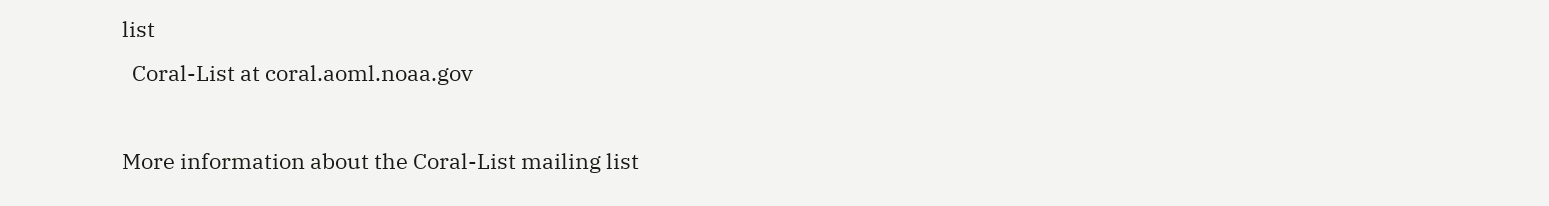list
  Coral-List at coral.aoml.noaa.gov

More information about the Coral-List mailing list